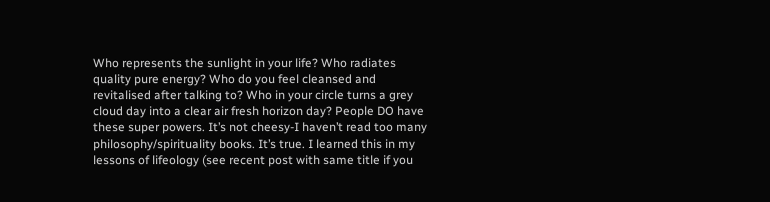Who represents the sunlight in your life? Who radiates quality pure energy? Who do you feel cleansed and revitalised after talking to? Who in your circle turns a grey cloud day into a clear air fresh horizon day? People DO have these super powers. It’s not cheesy-I haven’t read too many philosophy/spirituality books. It’s true. I learned this in my lessons of lifeology (see recent post with same title if you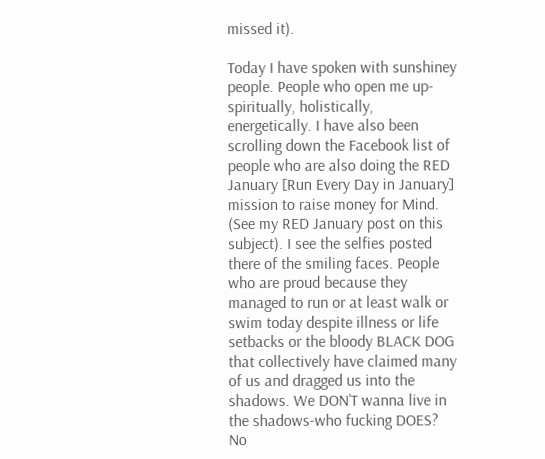missed it).

Today I have spoken with sunshiney people. People who open me up- spiritually, holistically, energetically. I have also been scrolling down the Facebook list of people who are also doing the RED January [Run Every Day in January] mission to raise money for Mind. (See my RED January post on this subject). I see the selfies posted there of the smiling faces. People who are proud because they managed to run or at least walk or swim today despite illness or life setbacks or the bloody BLACK DOG that collectively have claimed many of us and dragged us into the shadows. We DON’T wanna live in the shadows-who fucking DOES? No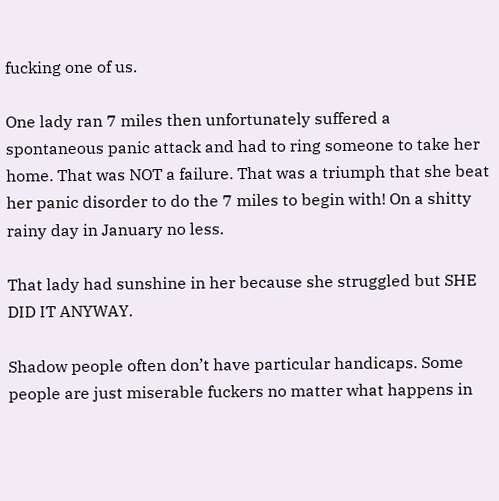fucking one of us.

One lady ran 7 miles then unfortunately suffered a spontaneous panic attack and had to ring someone to take her home. That was NOT a failure. That was a triumph that she beat her panic disorder to do the 7 miles to begin with! On a shitty rainy day in January no less.

That lady had sunshine in her because she struggled but SHE DID IT ANYWAY.

Shadow people often don’t have particular handicaps. Some people are just miserable fuckers no matter what happens in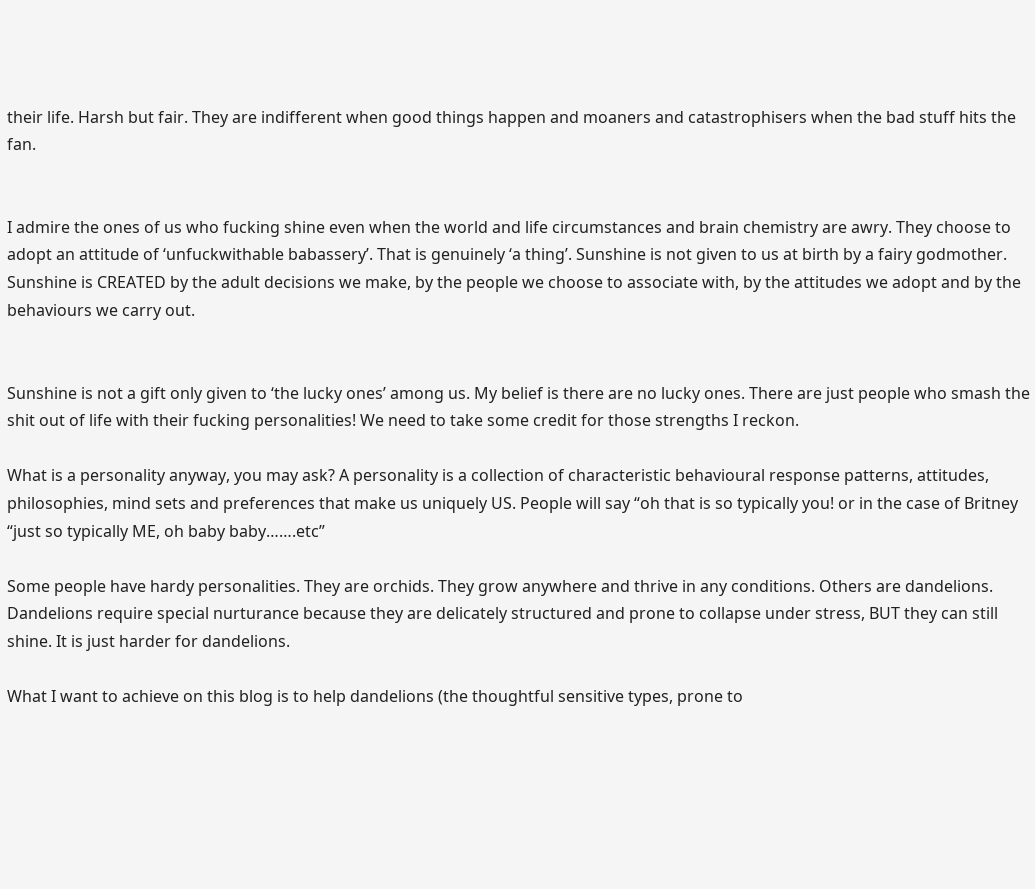their life. Harsh but fair. They are indifferent when good things happen and moaners and catastrophisers when the bad stuff hits the fan.


I admire the ones of us who fucking shine even when the world and life circumstances and brain chemistry are awry. They choose to adopt an attitude of ‘unfuckwithable babassery’. That is genuinely ‘a thing’. Sunshine is not given to us at birth by a fairy godmother. Sunshine is CREATED by the adult decisions we make, by the people we choose to associate with, by the attitudes we adopt and by the behaviours we carry out.


Sunshine is not a gift only given to ‘the lucky ones’ among us. My belief is there are no lucky ones. There are just people who smash the shit out of life with their fucking personalities! We need to take some credit for those strengths I reckon.

What is a personality anyway, you may ask? A personality is a collection of characteristic behavioural response patterns, attitudes, philosophies, mind sets and preferences that make us uniquely US. People will say “oh that is so typically you! or in the case of Britney “just so typically ME, oh baby baby…….etc”

Some people have hardy personalities. They are orchids. They grow anywhere and thrive in any conditions. Others are dandelions. Dandelions require special nurturance because they are delicately structured and prone to collapse under stress, BUT they can still shine. It is just harder for dandelions.

What I want to achieve on this blog is to help dandelions (the thoughtful sensitive types, prone to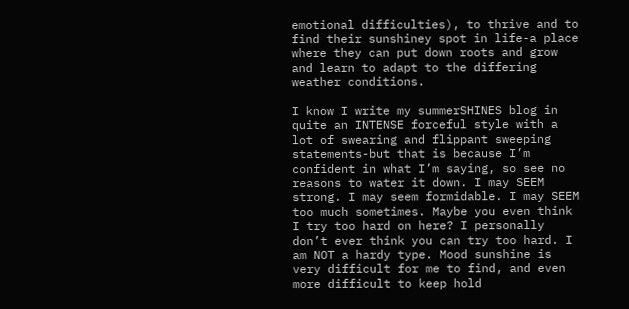emotional difficulties), to thrive and to find their sunshiney spot in life-a place where they can put down roots and grow and learn to adapt to the differing weather conditions.

I know I write my summerSHINES blog in quite an INTENSE forceful style with a lot of swearing and flippant sweeping statements-but that is because I’m confident in what I’m saying, so see no reasons to water it down. I may SEEM strong. I may seem formidable. I may SEEM too much sometimes. Maybe you even think I try too hard on here? I personally don’t ever think you can try too hard. I am NOT a hardy type. Mood sunshine is very difficult for me to find, and even more difficult to keep hold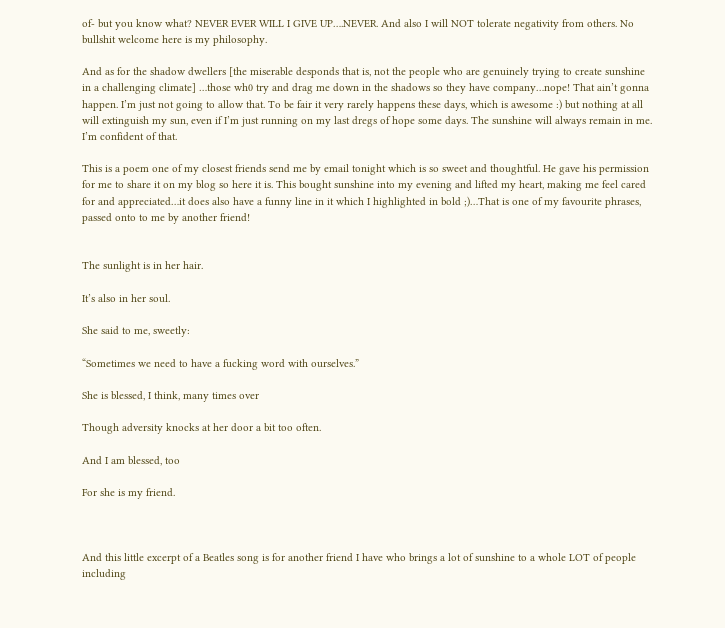of- but you know what? NEVER EVER WILL I GIVE UP….NEVER. And also I will NOT tolerate negativity from others. No bullshit welcome here is my philosophy.

And as for the shadow dwellers [the miserable desponds that is, not the people who are genuinely trying to create sunshine in a challenging climate] …those wh0 try and drag me down in the shadows so they have company…nope! That ain’t gonna happen. I’m just not going to allow that. To be fair it very rarely happens these days, which is awesome :) but nothing at all will extinguish my sun, even if I’m just running on my last dregs of hope some days. The sunshine will always remain in me. I’m confident of that.

This is a poem one of my closest friends send me by email tonight which is so sweet and thoughtful. He gave his permission for me to share it on my blog so here it is. This bought sunshine into my evening and lifted my heart, making me feel cared for and appreciated…it does also have a funny line in it which I highlighted in bold ;)…That is one of my favourite phrases, passed onto to me by another friend!


The sunlight is in her hair.

It’s also in her soul.

She said to me, sweetly:

“Sometimes we need to have a fucking word with ourselves.”

She is blessed, I think, many times over

Though adversity knocks at her door a bit too often.

And I am blessed, too

For she is my friend.



And this little excerpt of a Beatles song is for another friend I have who brings a lot of sunshine to a whole LOT of people including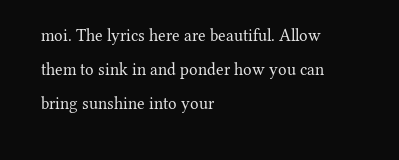moi. The lyrics here are beautiful. Allow them to sink in and ponder how you can bring sunshine into your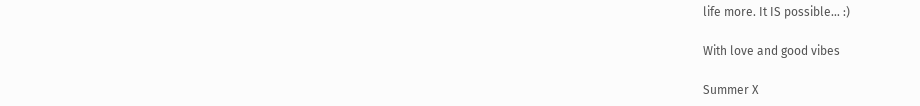life more. It IS possible… :)

With love and good vibes

Summer X